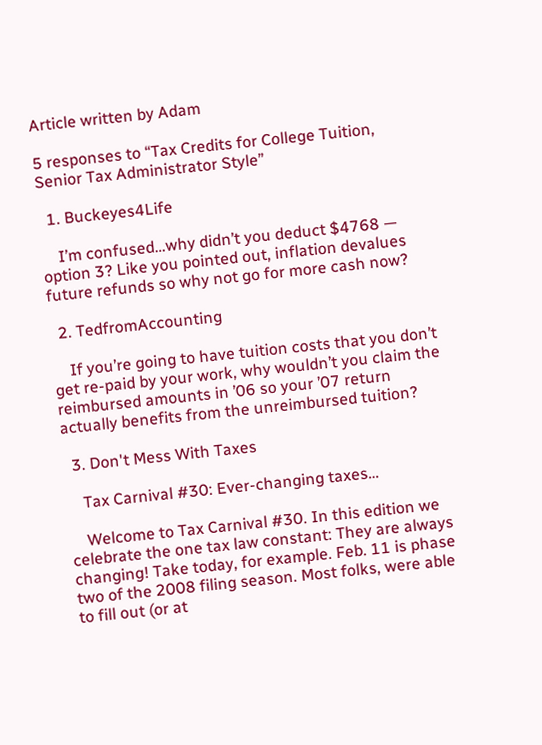Article written by Adam

5 responses to “Tax Credits for College Tuition, Senior Tax Administrator Style”

  1. Buckeyes4Life

    I’m confused…why didn’t you deduct $4768 — option 3? Like you pointed out, inflation devalues future refunds so why not go for more cash now?

  2. TedfromAccounting

    If you’re going to have tuition costs that you don’t get re-paid by your work, why wouldn’t you claim the reimbursed amounts in ’06 so your ’07 return actually benefits from the unreimbursed tuition?

  3. Don't Mess With Taxes

    Tax Carnival #30: Ever-changing taxes…

    Welcome to Tax Carnival #30. In this edition we celebrate the one tax law constant: They are always changing! Take today, for example. Feb. 11 is phase two of the 2008 filing season. Most folks, were able to fill out (or at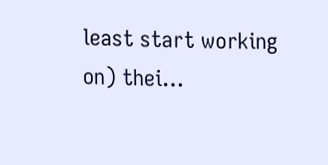least start working on) thei…